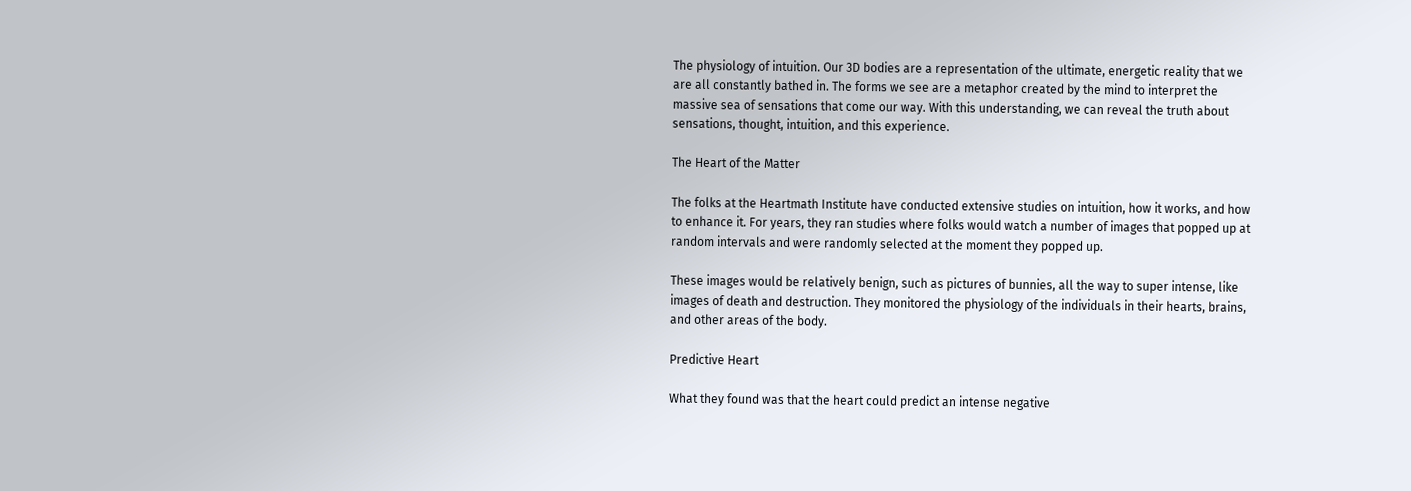The physiology of intuition. Our 3D bodies are a representation of the ultimate, energetic reality that we are all constantly bathed in. The forms we see are a metaphor created by the mind to interpret the massive sea of sensations that come our way. With this understanding, we can reveal the truth about sensations, thought, intuition, and this experience.

The Heart of the Matter

The folks at the Heartmath Institute have conducted extensive studies on intuition, how it works, and how to enhance it. For years, they ran studies where folks would watch a number of images that popped up at random intervals and were randomly selected at the moment they popped up.

These images would be relatively benign, such as pictures of bunnies, all the way to super intense, like images of death and destruction. They monitored the physiology of the individuals in their hearts, brains, and other areas of the body.

Predictive Heart

What they found was that the heart could predict an intense negative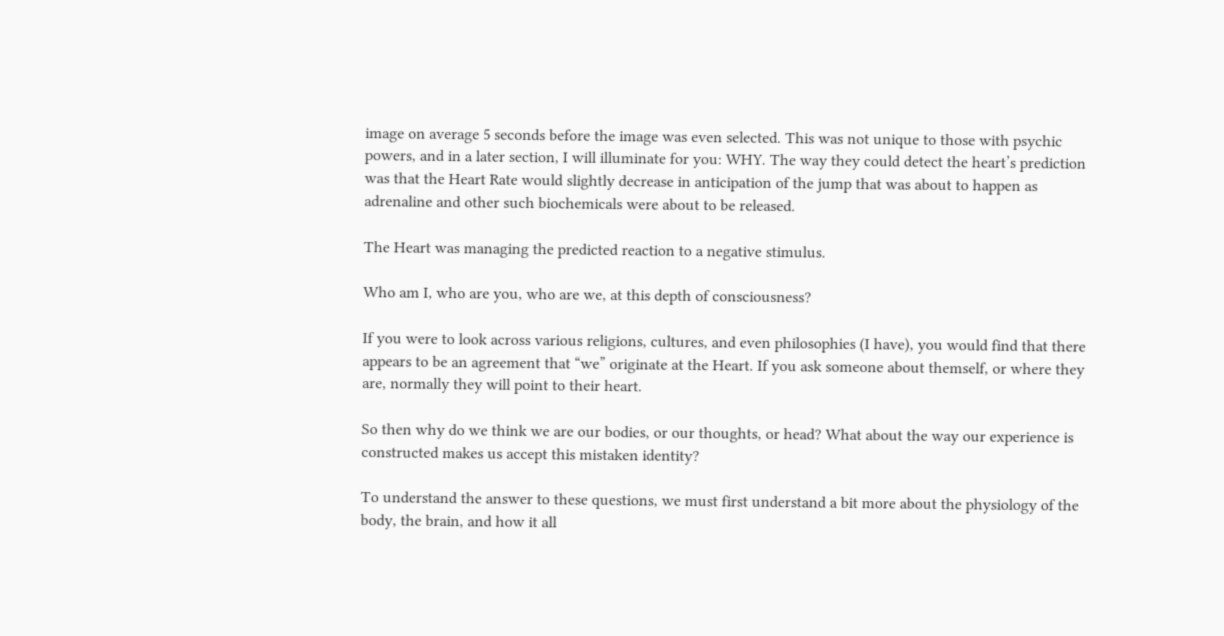image on average 5 seconds before the image was even selected. This was not unique to those with psychic powers, and in a later section, I will illuminate for you: WHY. The way they could detect the heart’s prediction was that the Heart Rate would slightly decrease in anticipation of the jump that was about to happen as adrenaline and other such biochemicals were about to be released.

The Heart was managing the predicted reaction to a negative stimulus.

Who am I, who are you, who are we, at this depth of consciousness?

If you were to look across various religions, cultures, and even philosophies (I have), you would find that there appears to be an agreement that “we” originate at the Heart. If you ask someone about themself, or where they are, normally they will point to their heart.

So then why do we think we are our bodies, or our thoughts, or head? What about the way our experience is constructed makes us accept this mistaken identity?

To understand the answer to these questions, we must first understand a bit more about the physiology of the body, the brain, and how it all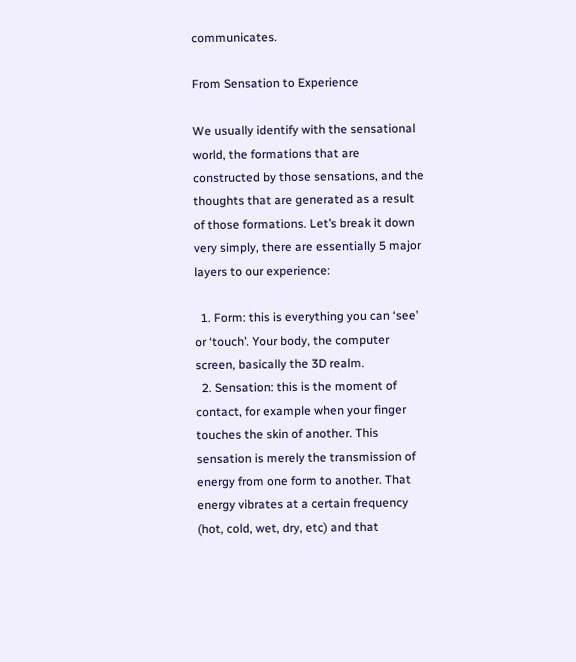communicates.

From Sensation to Experience

We usually identify with the sensational world, the formations that are constructed by those sensations, and the thoughts that are generated as a result of those formations. Let’s break it down very simply, there are essentially 5 major layers to our experience:

  1. Form: this is everything you can ‘see’ or ‘touch’. Your body, the computer screen, basically the 3D realm.
  2. Sensation: this is the moment of contact, for example when your finger touches the skin of another. This sensation is merely the transmission of energy from one form to another. That energy vibrates at a certain frequency (hot, cold, wet, dry, etc) and that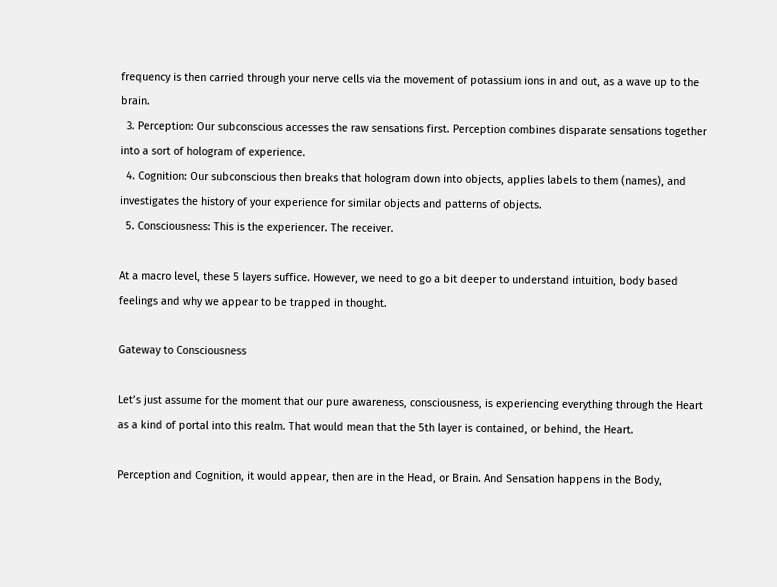frequency is then carried through your nerve cells via the movement of potassium ions in and out, as a wave up to the brain.
  3. Perception: Our subconscious accesses the raw sensations first. Perception combines disparate sensations together into a sort of hologram of experience.
  4. Cognition: Our subconscious then breaks that hologram down into objects, applies labels to them (names), and investigates the history of your experience for similar objects and patterns of objects.
  5. Consciousness: This is the experiencer. The receiver.

At a macro level, these 5 layers suffice. However, we need to go a bit deeper to understand intuition, body based feelings and why we appear to be trapped in thought.

Gateway to Consciousness

Let’s just assume for the moment that our pure awareness, consciousness, is experiencing everything through the Heart as a kind of portal into this realm. That would mean that the 5th layer is contained, or behind, the Heart.

Perception and Cognition, it would appear, then are in the Head, or Brain. And Sensation happens in the Body,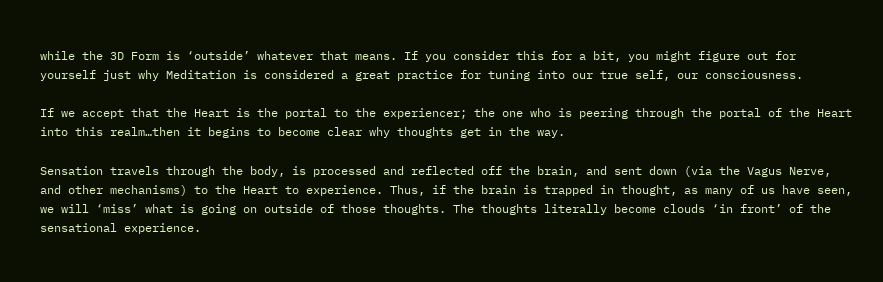while the 3D Form is ‘outside’ whatever that means. If you consider this for a bit, you might figure out for yourself just why Meditation is considered a great practice for tuning into our true self, our consciousness.

If we accept that the Heart is the portal to the experiencer; the one who is peering through the portal of the Heart into this realm…then it begins to become clear why thoughts get in the way.

Sensation travels through the body, is processed and reflected off the brain, and sent down (via the Vagus Nerve, and other mechanisms) to the Heart to experience. Thus, if the brain is trapped in thought, as many of us have seen, we will ‘miss’ what is going on outside of those thoughts. The thoughts literally become clouds ‘in front’ of the sensational experience.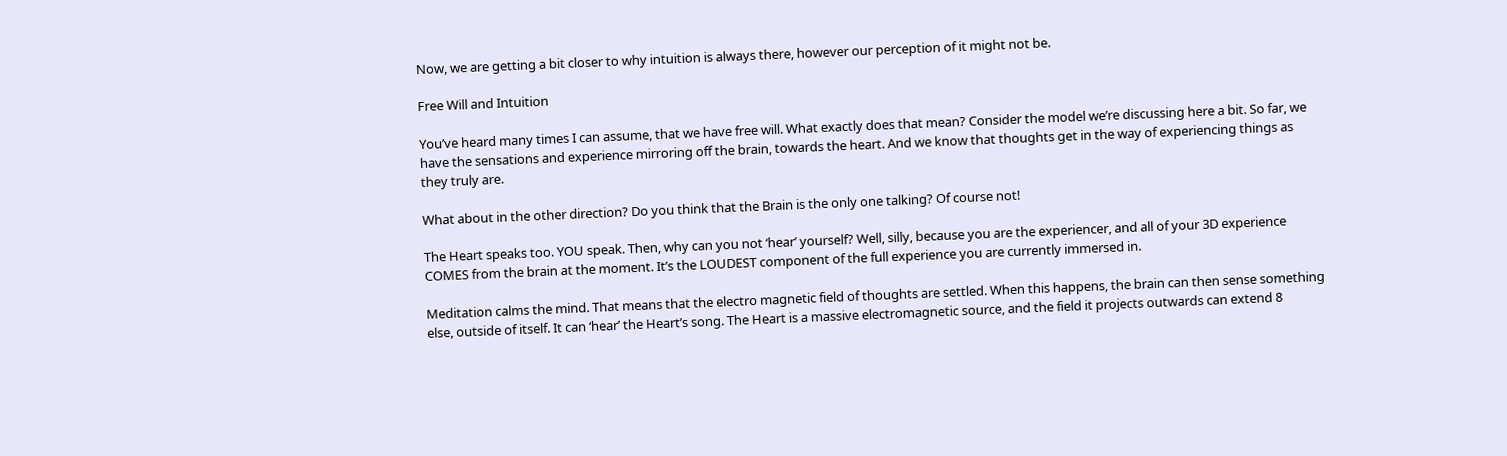Now, we are getting a bit closer to why intuition is always there, however our perception of it might not be.

Free Will and Intuition

You’ve heard many times I can assume, that we have free will. What exactly does that mean? Consider the model we’re discussing here a bit. So far, we have the sensations and experience mirroring off the brain, towards the heart. And we know that thoughts get in the way of experiencing things as they truly are.

What about in the other direction? Do you think that the Brain is the only one talking? Of course not!

The Heart speaks too. YOU speak. Then, why can you not ‘hear’ yourself? Well, silly, because you are the experiencer, and all of your 3D experience COMES from the brain at the moment. It’s the LOUDEST component of the full experience you are currently immersed in.

Meditation calms the mind. That means that the electro magnetic field of thoughts are settled. When this happens, the brain can then sense something else, outside of itself. It can ‘hear’ the Heart’s song. The Heart is a massive electromagnetic source, and the field it projects outwards can extend 8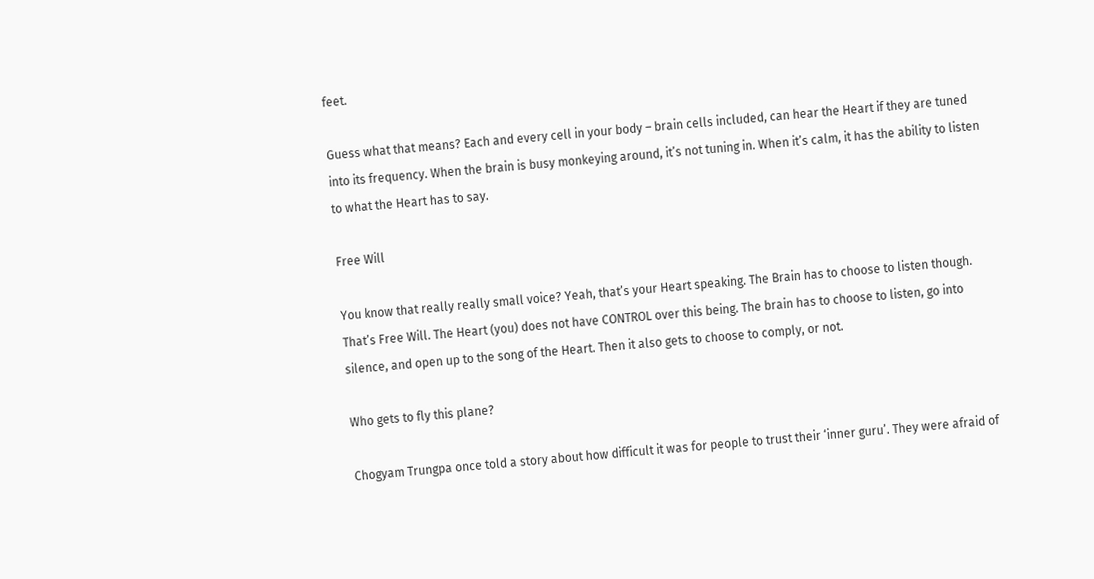feet.

Guess what that means? Each and every cell in your body – brain cells included, can hear the Heart if they are tuned into its frequency. When the brain is busy monkeying around, it’s not tuning in. When it’s calm, it has the ability to listen to what the Heart has to say.

Free Will

You know that really really small voice? Yeah, that’s your Heart speaking. The Brain has to choose to listen though. That’s Free Will. The Heart (you) does not have CONTROL over this being. The brain has to choose to listen, go into silence, and open up to the song of the Heart. Then it also gets to choose to comply, or not.

Who gets to fly this plane?

Chogyam Trungpa once told a story about how difficult it was for people to trust their ‘inner guru’. They were afraid of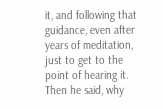it, and following that guidance, even after years of meditation, just to get to the point of hearing it. Then he said, why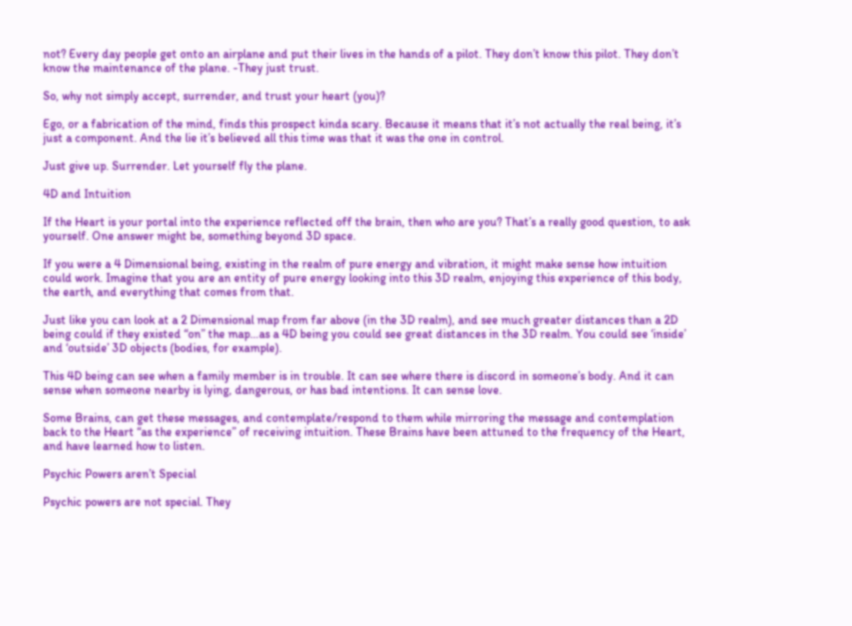not? Every day people get onto an airplane and put their lives in the hands of a pilot. They don’t know this pilot. They don’t know the maintenance of the plane. -They just trust.

So, why not simply accept, surrender, and trust your heart (you)?

Ego, or a fabrication of the mind, finds this prospect kinda scary. Because it means that it’s not actually the real being, it’s just a component. And the lie it’s believed all this time was that it was the one in control.

Just give up. Surrender. Let yourself fly the plane.

4D and Intuition

If the Heart is your portal into the experience reflected off the brain, then who are you? That’s a really good question, to ask yourself. One answer might be, something beyond 3D space.

If you were a 4 Dimensional being, existing in the realm of pure energy and vibration, it might make sense how intuition could work. Imagine that you are an entity of pure energy looking into this 3D realm, enjoying this experience of this body, the earth, and everything that comes from that.

Just like you can look at a 2 Dimensional map from far above (in the 3D realm), and see much greater distances than a 2D being could if they existed “on” the map…as a 4D being you could see great distances in the 3D realm. You could see ‘inside’ and ‘outside’ 3D objects (bodies, for example).

This 4D being can see when a family member is in trouble. It can see where there is discord in someone’s body. And it can sense when someone nearby is lying, dangerous, or has bad intentions. It can sense love.

Some Brains, can get these messages, and contemplate/respond to them while mirroring the message and contemplation back to the Heart “as the experience” of receiving intuition. These Brains have been attuned to the frequency of the Heart, and have learned how to listen.

Psychic Powers aren’t Special

Psychic powers are not special. They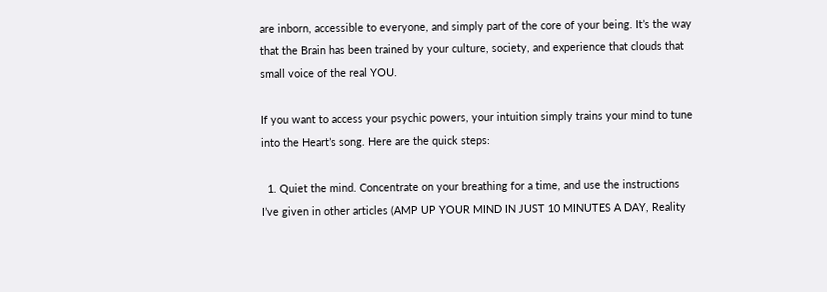are inborn, accessible to everyone, and simply part of the core of your being. It’s the way that the Brain has been trained by your culture, society, and experience that clouds that small voice of the real YOU.

If you want to access your psychic powers, your intuition simply trains your mind to tune into the Heart’s song. Here are the quick steps:

  1. Quiet the mind. Concentrate on your breathing for a time, and use the instructions I’ve given in other articles (AMP UP YOUR MIND IN JUST 10 MINUTES A DAY, Reality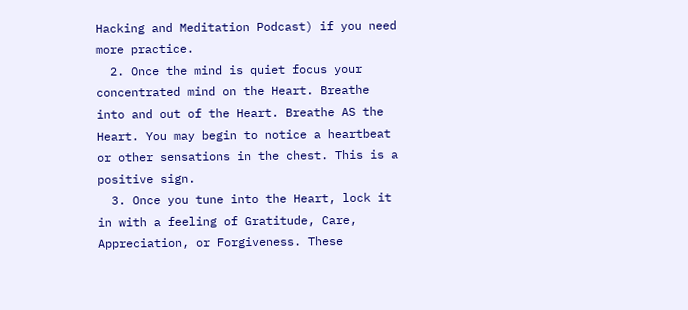Hacking and Meditation Podcast) if you need more practice.
  2. Once the mind is quiet focus your concentrated mind on the Heart. Breathe into and out of the Heart. Breathe AS the Heart. You may begin to notice a heartbeat or other sensations in the chest. This is a positive sign.
  3. Once you tune into the Heart, lock it in with a feeling of Gratitude, Care, Appreciation, or Forgiveness. These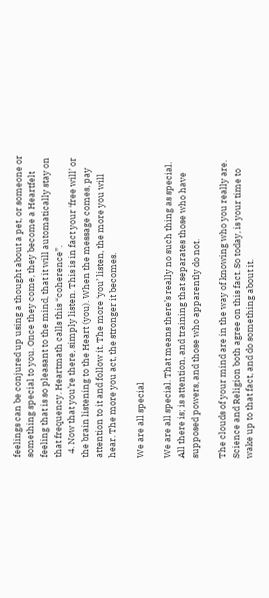feelings can be conjured up using a thought about a pet, or someone or something special to you. Once they come, they become a Heartfelt feeling that is so pleasant to the mind, that it will automatically stay on that frequency. Heartmath calls this “coherence”.
  4. Now that you’re there, simply listen. This is in fact your ‘free will’ or the brain listening to the Heart (you). When the message comes, pay attention to it and follow it. The more ‘you’ listen, the more you will hear. The more you act, the stronger it becomes.

We are all special

We are all special. That means there’s really no such thing as special. All there is; is attention, and training that separates those who have supposed powers, and those who apparently do not.

The clouds of your mind are in the way of knowing who you really are. Science and Religion both agree on this fact. So today, is your time to wake up to that fact, and do something about it.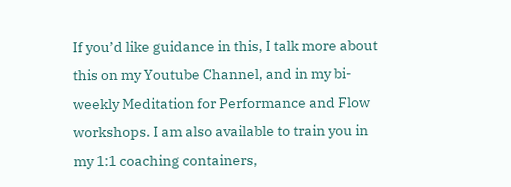If you’d like guidance in this, I talk more about this on my Youtube Channel, and in my bi-weekly Meditation for Performance and Flow workshops. I am also available to train you in my 1:1 coaching containers,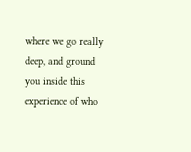where we go really deep, and ground you inside this experience of who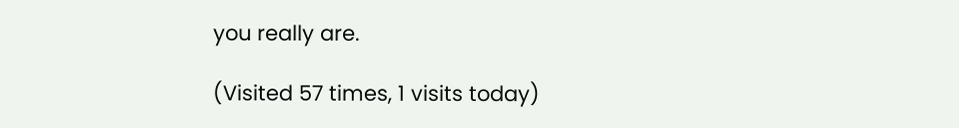you really are.

(Visited 57 times, 1 visits today)